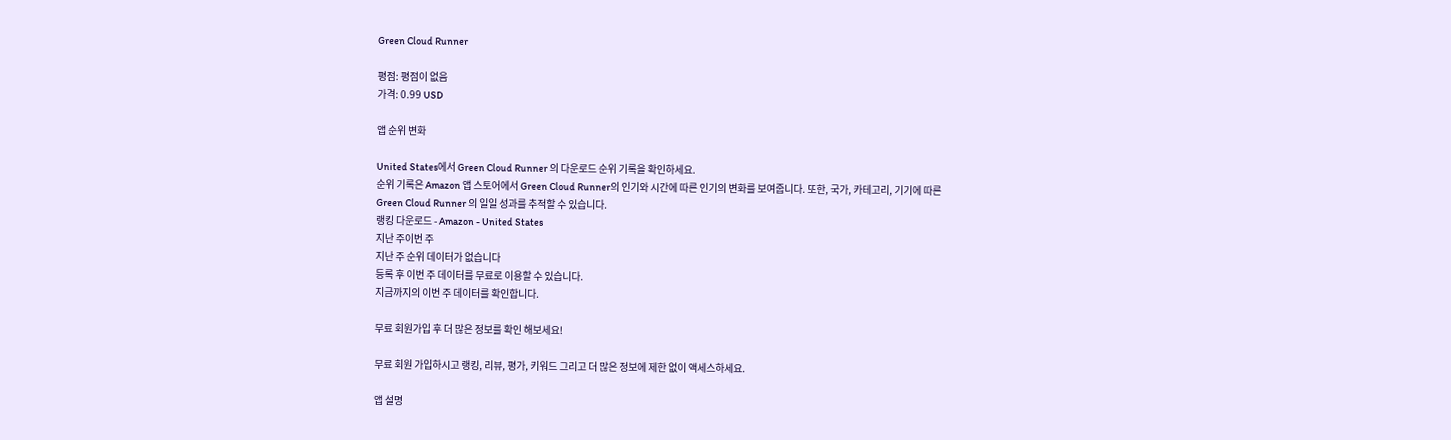Green Cloud Runner

평점: 평점이 없음
가격: 0.99 USD

앱 순위 변화

United States에서 Green Cloud Runner 의 다운로드 순위 기록을 확인하세요.
순위 기록은 Amazon 앱 스토어에서 Green Cloud Runner의 인기와 시간에 따른 인기의 변화를 보여줍니다. 또한, 국가, 카테고리, 기기에 따른 Green Cloud Runner 의 일일 성과를 추적할 수 있습니다.
랭킹 다운로드 - Amazon - United States
지난 주이번 주
지난 주 순위 데이터가 없습니다
등록 후 이번 주 데이터를 무료로 이용할 수 있습니다.
지금까지의 이번 주 데이터를 확인합니다.

무료 회원가입 후 더 많은 정보를 확인 해보세요!

무료 회원 가입하시고 랭킹, 리뷰, 평가, 키워드 그리고 더 많은 정보에 제한 없이 액세스하세요.

앱 설명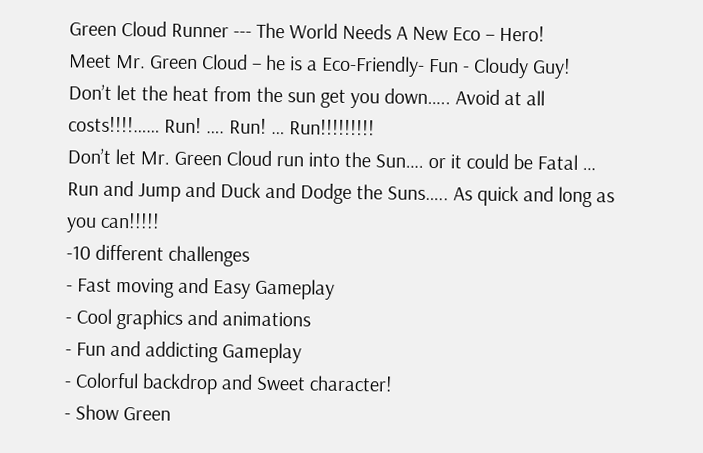Green Cloud Runner --- The World Needs A New Eco – Hero!
Meet Mr. Green Cloud – he is a Eco-Friendly- Fun - Cloudy Guy!
Don’t let the heat from the sun get you down….. Avoid at all costs!!!!…… Run! …. Run! … Run!!!!!!!!!
Don’t let Mr. Green Cloud run into the Sun…. or it could be Fatal …
Run and Jump and Duck and Dodge the Suns….. As quick and long as you can!!!!!
-10 different challenges
- Fast moving and Easy Gameplay
- Cool graphics and animations
- Fun and addicting Gameplay
- Colorful backdrop and Sweet character!
- Show Green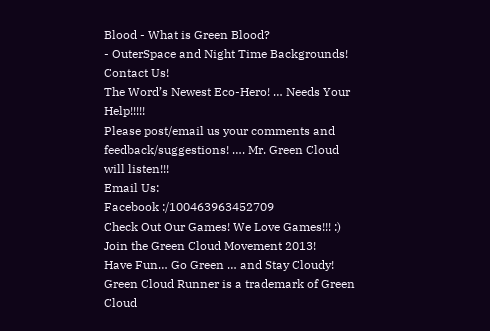Blood - What is Green Blood?
- OuterSpace and Night Time Backgrounds!
Contact Us!
The Word’s Newest Eco-Hero! … Needs Your Help!!!!!
Please post/email us your comments and feedback/suggestions! …. Mr. Green Cloud will listen!!!
Email Us:
Facebook :/100463963452709
Check Out Our Games! We Love Games!!! :)
Join the Green Cloud Movement 2013!
Have Fun… Go Green … and Stay Cloudy!
Green Cloud Runner is a trademark of Green Cloud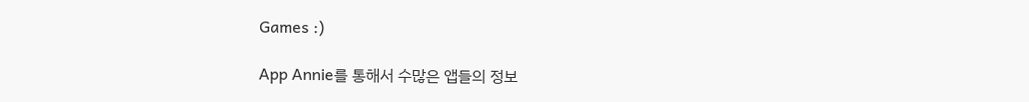Games :)

App Annie를 통해서 수많은 앱들의 정보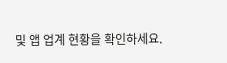및 앱 업계 현황을 확인하세요.